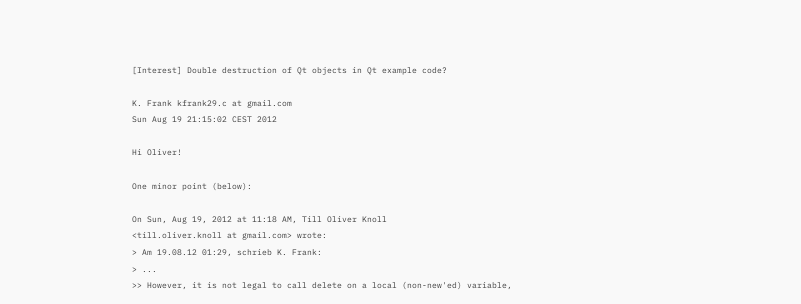[Interest] Double destruction of Qt objects in Qt example code?

K. Frank kfrank29.c at gmail.com
Sun Aug 19 21:15:02 CEST 2012

Hi Oliver!

One minor point (below):

On Sun, Aug 19, 2012 at 11:18 AM, Till Oliver Knoll
<till.oliver.knoll at gmail.com> wrote:
> Am 19.08.12 01:29, schrieb K. Frank:
> ...
>> However, it is not legal to call delete on a local (non-new'ed) variable,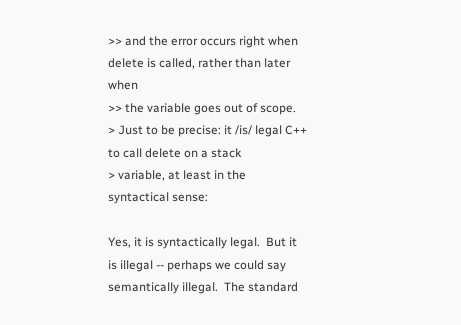>> and the error occurs right when delete is called, rather than later when
>> the variable goes out of scope.
> Just to be precise: it /is/ legal C++ to call delete on a stack
> variable, at least in the syntactical sense:

Yes, it is syntactically legal.  But it is illegal -- perhaps we could say
semantically illegal.  The standard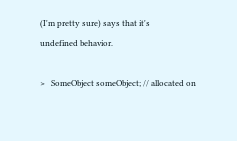(I'm pretty sure) says that it's
undefined behavior.

>   SomeObject someObject; // allocated on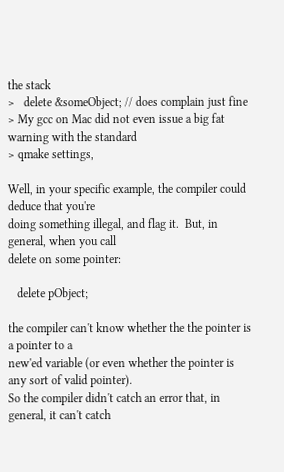the stack
>   delete &someObject; // does complain just fine
> My gcc on Mac did not even issue a big fat warning with the standard
> qmake settings,

Well, in your specific example, the compiler could deduce that you're
doing something illegal, and flag it.  But, in general, when you call
delete on some pointer:

   delete pObject;

the compiler can't know whether the the pointer is a pointer to a
new'ed variable (or even whether the pointer is any sort of valid pointer).
So the compiler didn't catch an error that, in general, it can't catch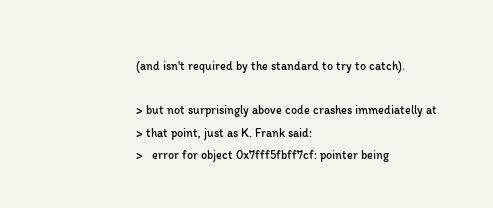(and isn't required by the standard to try to catch).

> but not surprisingly above code crashes immediatelly at
> that point, just as K. Frank said:
>   error for object 0x7fff5fbff7cf: pointer being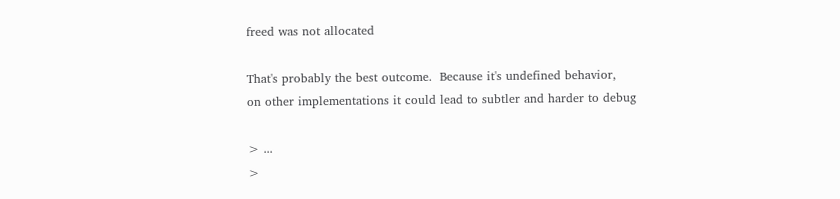freed was not allocated

That's probably the best outcome.  Because it's undefined behavior,
on other implementations it could lead to subtler and harder to debug

> ...
>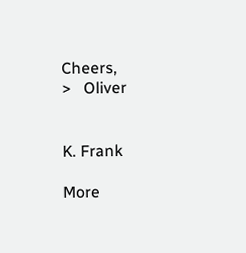Cheers,
>   Oliver


K. Frank

More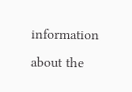information about the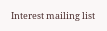Interest mailing list